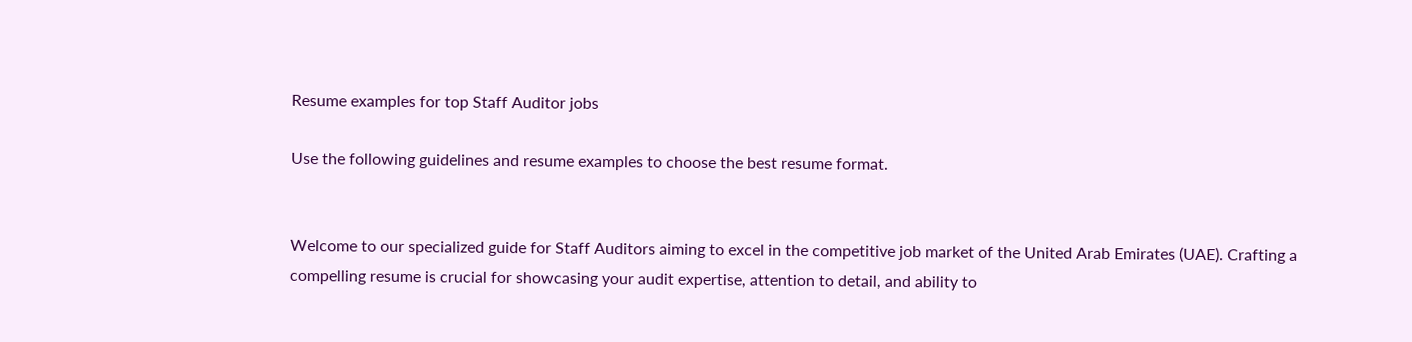Resume examples for top Staff Auditor jobs

Use the following guidelines and resume examples to choose the best resume format.


Welcome to our specialized guide for Staff Auditors aiming to excel in the competitive job market of the United Arab Emirates (UAE). Crafting a compelling resume is crucial for showcasing your audit expertise, attention to detail, and ability to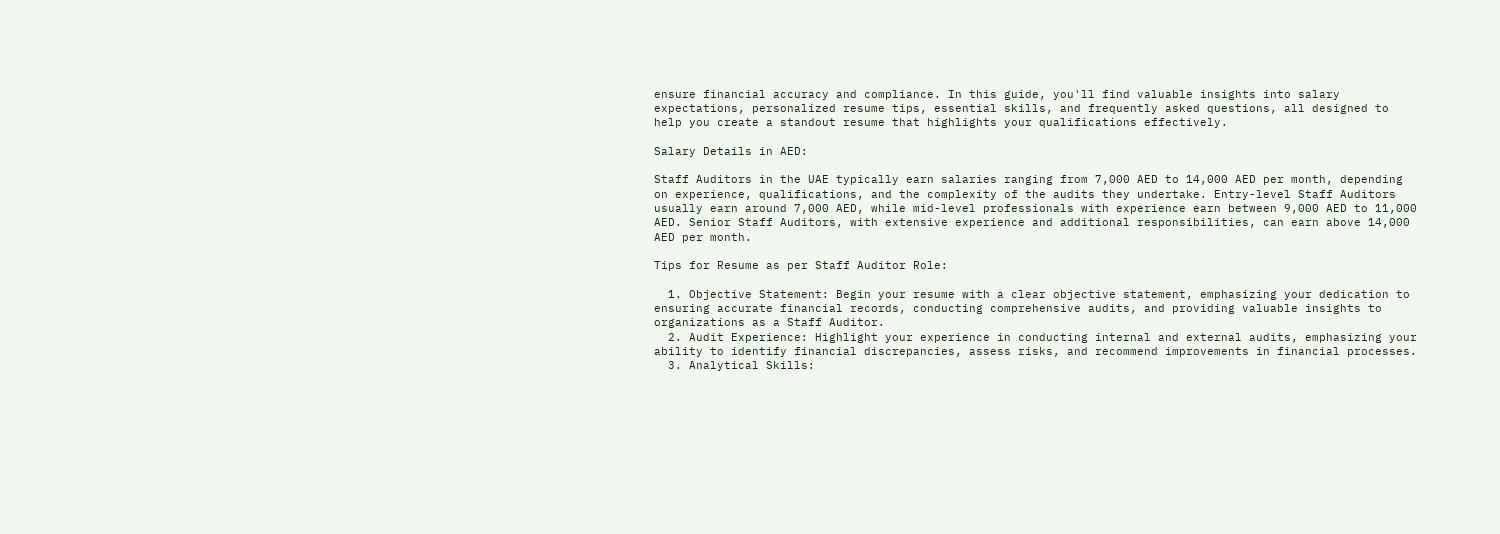ensure financial accuracy and compliance. In this guide, you'll find valuable insights into salary expectations, personalized resume tips, essential skills, and frequently asked questions, all designed to help you create a standout resume that highlights your qualifications effectively.

Salary Details in AED:

Staff Auditors in the UAE typically earn salaries ranging from 7,000 AED to 14,000 AED per month, depending on experience, qualifications, and the complexity of the audits they undertake. Entry-level Staff Auditors usually earn around 7,000 AED, while mid-level professionals with experience earn between 9,000 AED to 11,000 AED. Senior Staff Auditors, with extensive experience and additional responsibilities, can earn above 14,000 AED per month.

Tips for Resume as per Staff Auditor Role:

  1. Objective Statement: Begin your resume with a clear objective statement, emphasizing your dedication to ensuring accurate financial records, conducting comprehensive audits, and providing valuable insights to organizations as a Staff Auditor.
  2. Audit Experience: Highlight your experience in conducting internal and external audits, emphasizing your ability to identify financial discrepancies, assess risks, and recommend improvements in financial processes.
  3. Analytical Skills: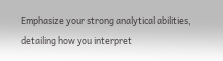Emphasize your strong analytical abilities, detailing how you interpret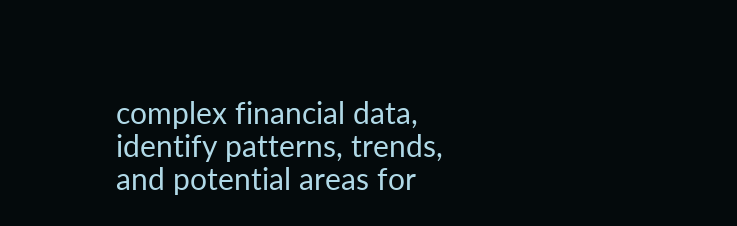complex financial data, identify patterns, trends, and potential areas for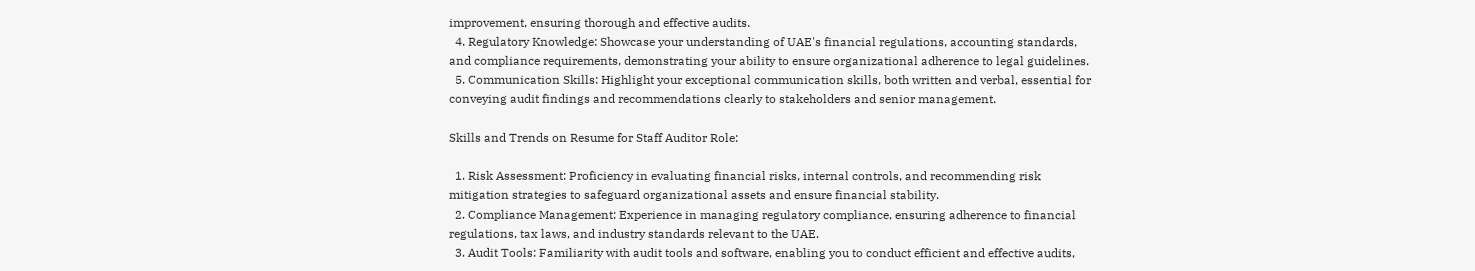improvement, ensuring thorough and effective audits.
  4. Regulatory Knowledge: Showcase your understanding of UAE's financial regulations, accounting standards, and compliance requirements, demonstrating your ability to ensure organizational adherence to legal guidelines.
  5. Communication Skills: Highlight your exceptional communication skills, both written and verbal, essential for conveying audit findings and recommendations clearly to stakeholders and senior management.

Skills and Trends on Resume for Staff Auditor Role:

  1. Risk Assessment: Proficiency in evaluating financial risks, internal controls, and recommending risk mitigation strategies to safeguard organizational assets and ensure financial stability.
  2. Compliance Management: Experience in managing regulatory compliance, ensuring adherence to financial regulations, tax laws, and industry standards relevant to the UAE.
  3. Audit Tools: Familiarity with audit tools and software, enabling you to conduct efficient and effective audits,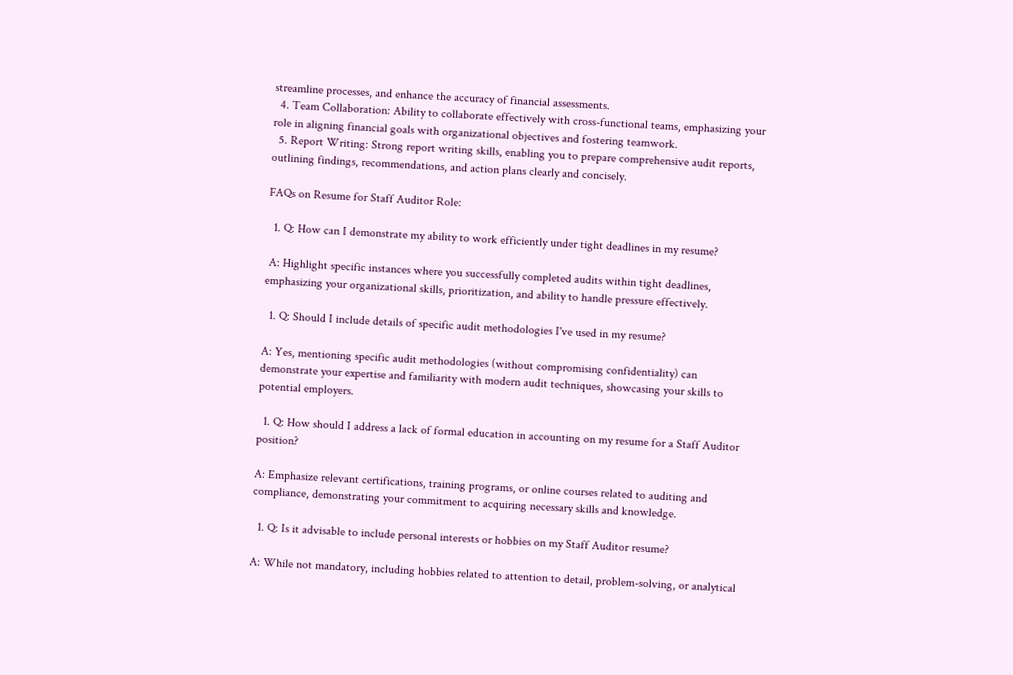streamline processes, and enhance the accuracy of financial assessments.
  4. Team Collaboration: Ability to collaborate effectively with cross-functional teams, emphasizing your role in aligning financial goals with organizational objectives and fostering teamwork.
  5. Report Writing: Strong report writing skills, enabling you to prepare comprehensive audit reports, outlining findings, recommendations, and action plans clearly and concisely.

FAQs on Resume for Staff Auditor Role:

  1. Q: How can I demonstrate my ability to work efficiently under tight deadlines in my resume?

 A: Highlight specific instances where you successfully completed audits within tight deadlines, emphasizing your organizational skills, prioritization, and ability to handle pressure effectively.

  1. Q: Should I include details of specific audit methodologies I've used in my resume?

A: Yes, mentioning specific audit methodologies (without compromising confidentiality) can demonstrate your expertise and familiarity with modern audit techniques, showcasing your skills to potential employers.

  1. Q: How should I address a lack of formal education in accounting on my resume for a Staff Auditor position?

A: Emphasize relevant certifications, training programs, or online courses related to auditing and compliance, demonstrating your commitment to acquiring necessary skills and knowledge.

  1. Q: Is it advisable to include personal interests or hobbies on my Staff Auditor resume?

A: While not mandatory, including hobbies related to attention to detail, problem-solving, or analytical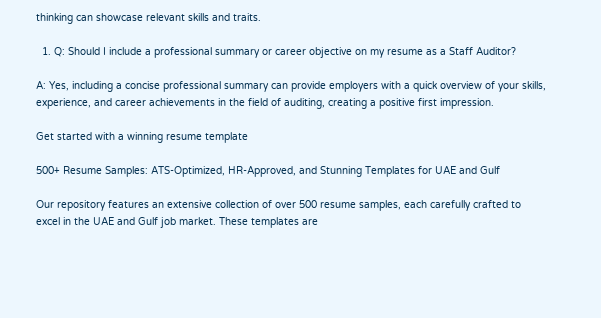thinking can showcase relevant skills and traits.

  1. Q: Should I include a professional summary or career objective on my resume as a Staff Auditor?

A: Yes, including a concise professional summary can provide employers with a quick overview of your skills, experience, and career achievements in the field of auditing, creating a positive first impression.

Get started with a winning resume template

500+ Resume Samples: ATS-Optimized, HR-Approved, and Stunning Templates for UAE and Gulf

Our repository features an extensive collection of over 500 resume samples, each carefully crafted to excel in the UAE and Gulf job market. These templates are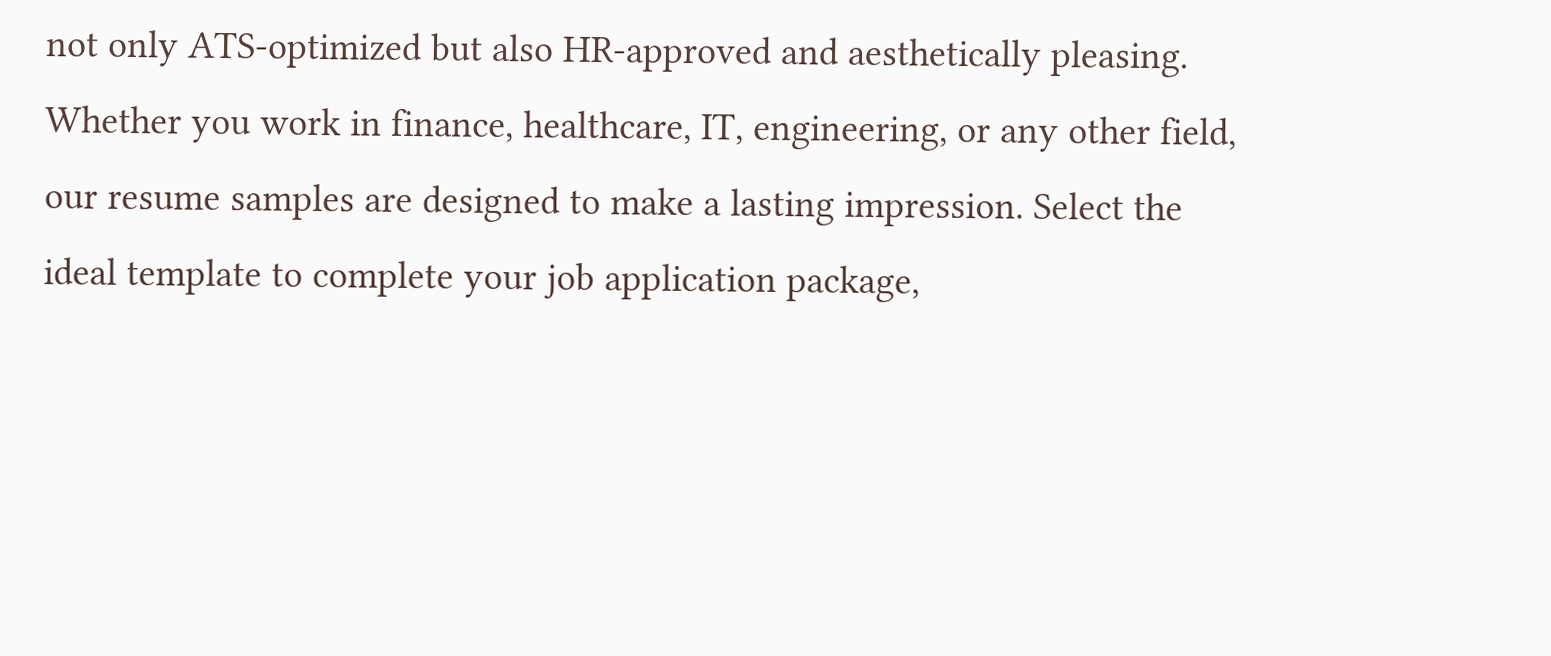not only ATS-optimized but also HR-approved and aesthetically pleasing. Whether you work in finance, healthcare, IT, engineering, or any other field, our resume samples are designed to make a lasting impression. Select the ideal template to complete your job application package,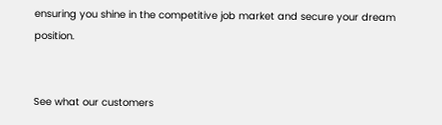ensuring you shine in the competitive job market and secure your dream position.


See what our customers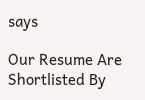says

Our Resume Are Shortlisted By